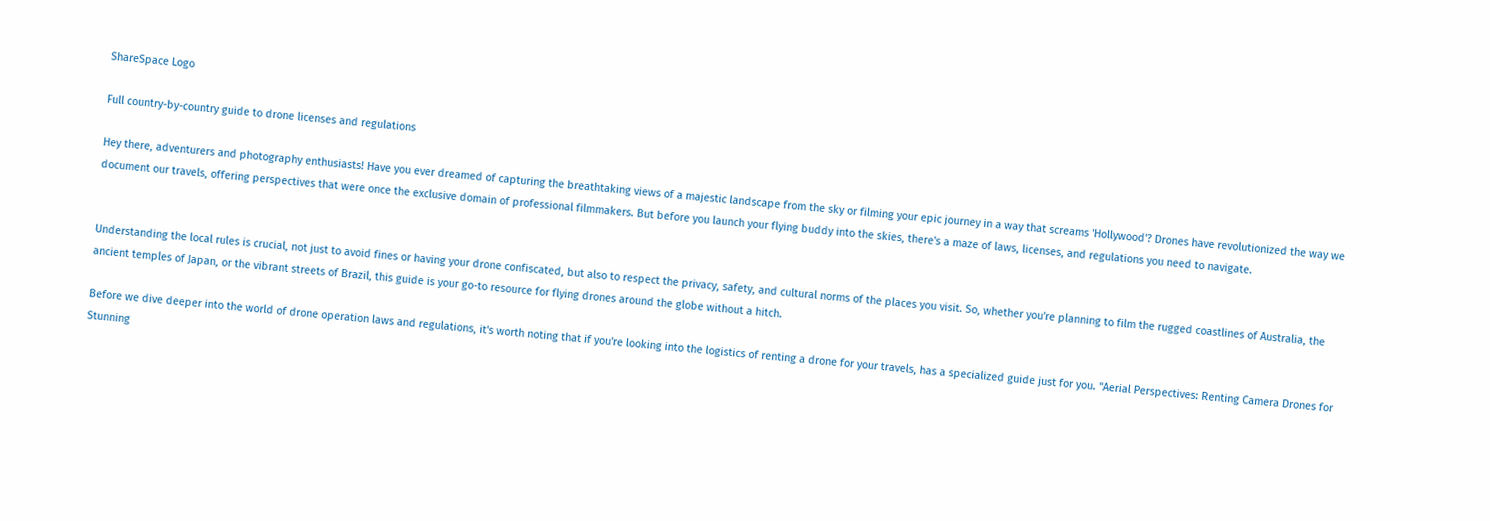ShareSpace Logo

Full country-by-country guide to drone licenses and regulations

Hey there, adventurers and photography enthusiasts! Have you ever dreamed of capturing the breathtaking views of a majestic landscape from the sky or filming your epic journey in a way that screams 'Hollywood'? Drones have revolutionized the way we document our travels, offering perspectives that were once the exclusive domain of professional filmmakers. But before you launch your flying buddy into the skies, there's a maze of laws, licenses, and regulations you need to navigate.


Understanding the local rules is crucial, not just to avoid fines or having your drone confiscated, but also to respect the privacy, safety, and cultural norms of the places you visit. So, whether you're planning to film the rugged coastlines of Australia, the ancient temples of Japan, or the vibrant streets of Brazil, this guide is your go-to resource for flying drones around the globe without a hitch.

Before we dive deeper into the world of drone operation laws and regulations, it's worth noting that if you're looking into the logistics of renting a drone for your travels, has a specialized guide just for you. "Aerial Perspectives: Renting Camera Drones for Stunning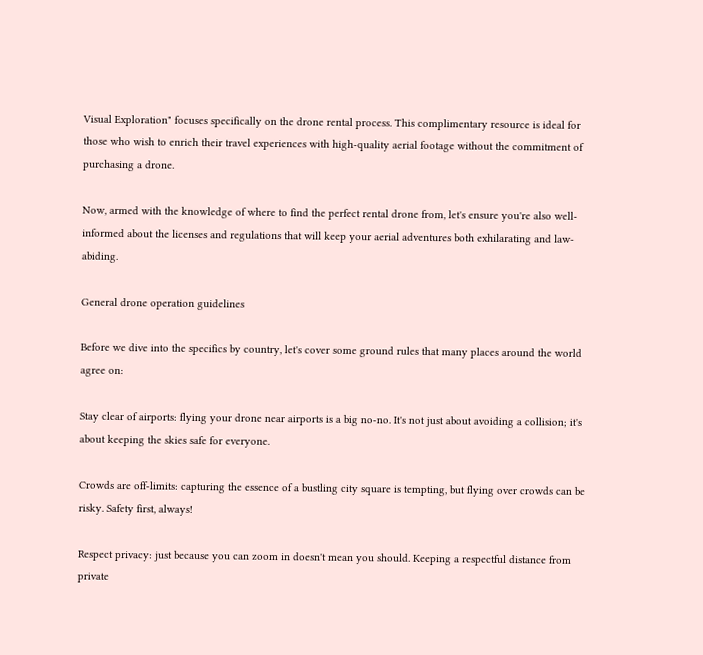Visual Exploration" focuses specifically on the drone rental process. This complimentary resource is ideal for those who wish to enrich their travel experiences with high-quality aerial footage without the commitment of purchasing a drone.

Now, armed with the knowledge of where to find the perfect rental drone from, let's ensure you're also well-informed about the licenses and regulations that will keep your aerial adventures both exhilarating and law-abiding.

General drone operation guidelines

Before we dive into the specifics by country, let's cover some ground rules that many places around the world agree on:

Stay clear of airports: flying your drone near airports is a big no-no. It's not just about avoiding a collision; it's about keeping the skies safe for everyone.

Crowds are off-limits: capturing the essence of a bustling city square is tempting, but flying over crowds can be risky. Safety first, always!

Respect privacy: just because you can zoom in doesn't mean you should. Keeping a respectful distance from private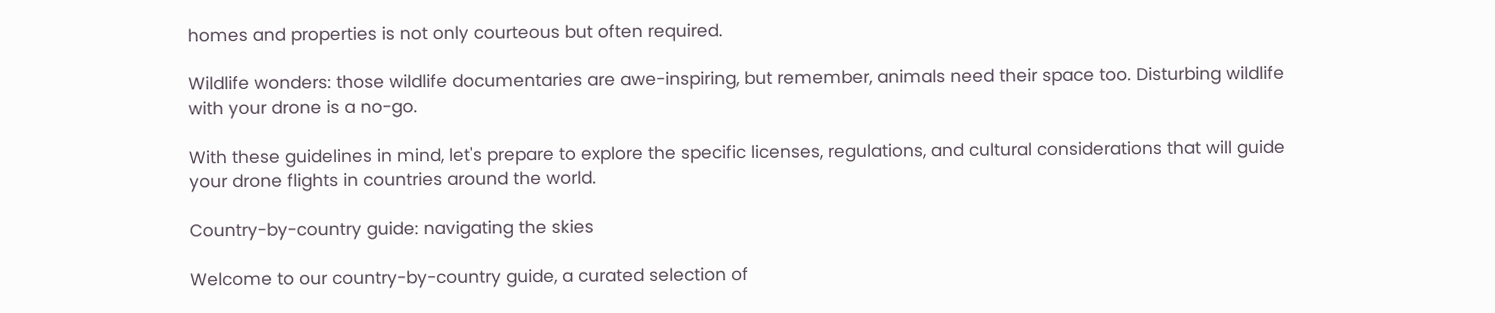homes and properties is not only courteous but often required.

Wildlife wonders: those wildlife documentaries are awe-inspiring, but remember, animals need their space too. Disturbing wildlife with your drone is a no-go.

With these guidelines in mind, let's prepare to explore the specific licenses, regulations, and cultural considerations that will guide your drone flights in countries around the world.

Country-by-country guide: navigating the skies

Welcome to our country-by-country guide, a curated selection of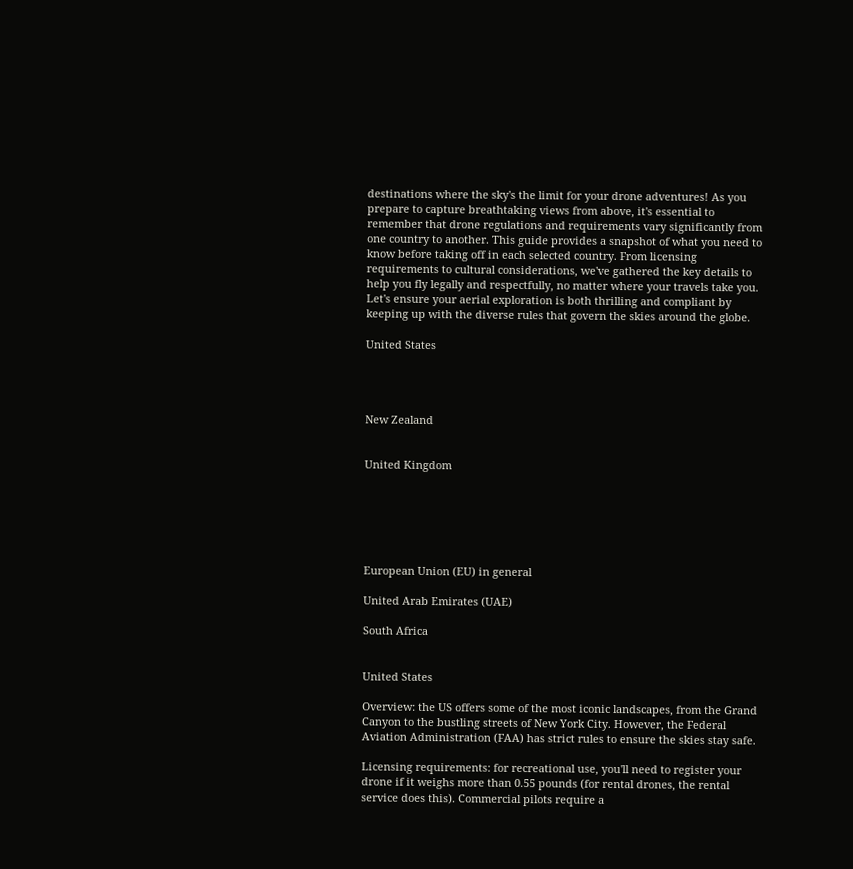destinations where the sky's the limit for your drone adventures! As you prepare to capture breathtaking views from above, it's essential to remember that drone regulations and requirements vary significantly from one country to another. This guide provides a snapshot of what you need to know before taking off in each selected country. From licensing requirements to cultural considerations, we've gathered the key details to help you fly legally and respectfully, no matter where your travels take you. Let's ensure your aerial exploration is both thrilling and compliant by keeping up with the diverse rules that govern the skies around the globe.

United States




New Zealand


United Kingdom






European Union (EU) in general

United Arab Emirates (UAE)

South Africa


United States

Overview: the US offers some of the most iconic landscapes, from the Grand Canyon to the bustling streets of New York City. However, the Federal Aviation Administration (FAA) has strict rules to ensure the skies stay safe.

Licensing requirements: for recreational use, you'll need to register your drone if it weighs more than 0.55 pounds (for rental drones, the rental service does this). Commercial pilots require a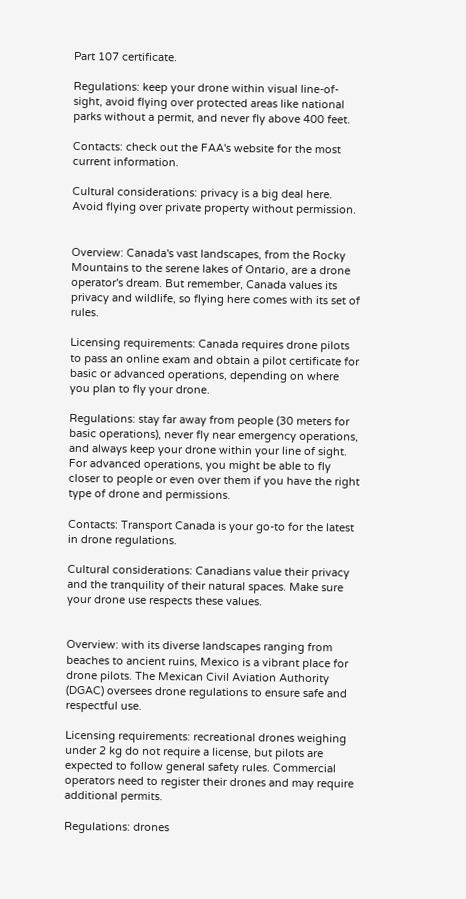Part 107 certificate.

Regulations: keep your drone within visual line-of-sight, avoid flying over protected areas like national parks without a permit, and never fly above 400 feet.

Contacts: check out the FAA's website for the most current information.

Cultural considerations: privacy is a big deal here. Avoid flying over private property without permission.


Overview: Canada's vast landscapes, from the Rocky Mountains to the serene lakes of Ontario, are a drone operator's dream. But remember, Canada values its privacy and wildlife, so flying here comes with its set of rules.

Licensing requirements: Canada requires drone pilots to pass an online exam and obtain a pilot certificate for basic or advanced operations, depending on where you plan to fly your drone.

Regulations: stay far away from people (30 meters for basic operations), never fly near emergency operations, and always keep your drone within your line of sight. For advanced operations, you might be able to fly closer to people or even over them if you have the right type of drone and permissions.

Contacts: Transport Canada is your go-to for the latest in drone regulations.

Cultural considerations: Canadians value their privacy and the tranquility of their natural spaces. Make sure your drone use respects these values.


Overview: with its diverse landscapes ranging from beaches to ancient ruins, Mexico is a vibrant place for drone pilots. The Mexican Civil Aviation Authority (DGAC) oversees drone regulations to ensure safe and respectful use.

Licensing requirements: recreational drones weighing under 2 kg do not require a license, but pilots are expected to follow general safety rules. Commercial operators need to register their drones and may require additional permits.

Regulations: drones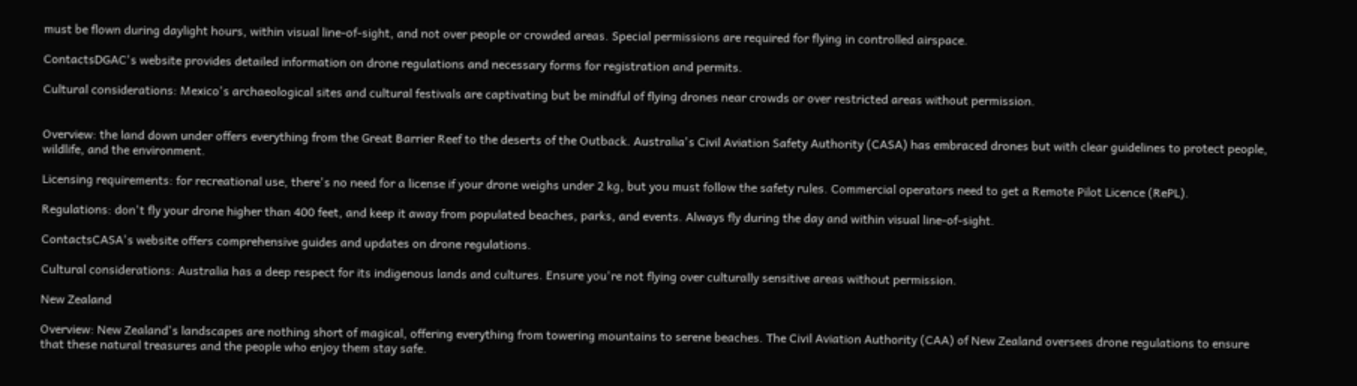must be flown during daylight hours, within visual line-of-sight, and not over people or crowded areas. Special permissions are required for flying in controlled airspace.

ContactsDGAC's website provides detailed information on drone regulations and necessary forms for registration and permits.

Cultural considerations: Mexico's archaeological sites and cultural festivals are captivating but be mindful of flying drones near crowds or over restricted areas without permission.


Overview: the land down under offers everything from the Great Barrier Reef to the deserts of the Outback. Australia's Civil Aviation Safety Authority (CASA) has embraced drones but with clear guidelines to protect people, wildlife, and the environment.

Licensing requirements: for recreational use, there's no need for a license if your drone weighs under 2 kg, but you must follow the safety rules. Commercial operators need to get a Remote Pilot Licence (RePL).

Regulations: don't fly your drone higher than 400 feet, and keep it away from populated beaches, parks, and events. Always fly during the day and within visual line-of-sight.

ContactsCASA's website offers comprehensive guides and updates on drone regulations.

Cultural considerations: Australia has a deep respect for its indigenous lands and cultures. Ensure you're not flying over culturally sensitive areas without permission.

New Zealand

Overview: New Zealand's landscapes are nothing short of magical, offering everything from towering mountains to serene beaches. The Civil Aviation Authority (CAA) of New Zealand oversees drone regulations to ensure that these natural treasures and the people who enjoy them stay safe.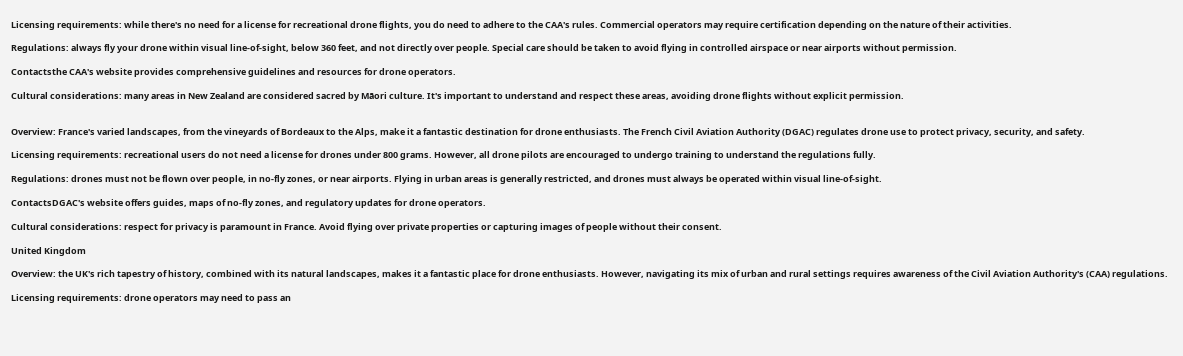Licensing requirements: while there's no need for a license for recreational drone flights, you do need to adhere to the CAA's rules. Commercial operators may require certification depending on the nature of their activities.

Regulations: always fly your drone within visual line-of-sight, below 360 feet, and not directly over people. Special care should be taken to avoid flying in controlled airspace or near airports without permission.

Contactsthe CAA's website provides comprehensive guidelines and resources for drone operators.

Cultural considerations: many areas in New Zealand are considered sacred by Māori culture. It's important to understand and respect these areas, avoiding drone flights without explicit permission.


Overview: France's varied landscapes, from the vineyards of Bordeaux to the Alps, make it a fantastic destination for drone enthusiasts. The French Civil Aviation Authority (DGAC) regulates drone use to protect privacy, security, and safety.

Licensing requirements: recreational users do not need a license for drones under 800 grams. However, all drone pilots are encouraged to undergo training to understand the regulations fully.

Regulations: drones must not be flown over people, in no-fly zones, or near airports. Flying in urban areas is generally restricted, and drones must always be operated within visual line-of-sight.

ContactsDGAC's website offers guides, maps of no-fly zones, and regulatory updates for drone operators.

Cultural considerations: respect for privacy is paramount in France. Avoid flying over private properties or capturing images of people without their consent.

United Kingdom

Overview: the UK's rich tapestry of history, combined with its natural landscapes, makes it a fantastic place for drone enthusiasts. However, navigating its mix of urban and rural settings requires awareness of the Civil Aviation Authority's (CAA) regulations.

Licensing requirements: drone operators may need to pass an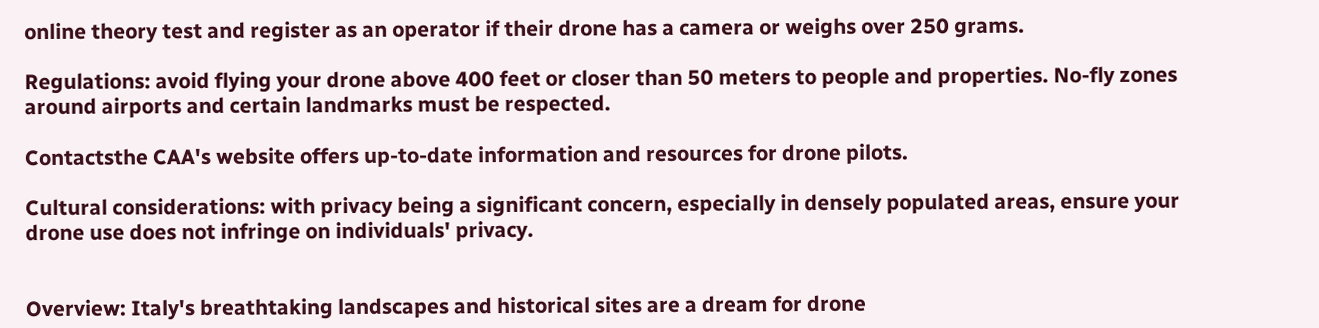online theory test and register as an operator if their drone has a camera or weighs over 250 grams.

Regulations: avoid flying your drone above 400 feet or closer than 50 meters to people and properties. No-fly zones around airports and certain landmarks must be respected.

Contactsthe CAA's website offers up-to-date information and resources for drone pilots.

Cultural considerations: with privacy being a significant concern, especially in densely populated areas, ensure your drone use does not infringe on individuals' privacy.


Overview: Italy's breathtaking landscapes and historical sites are a dream for drone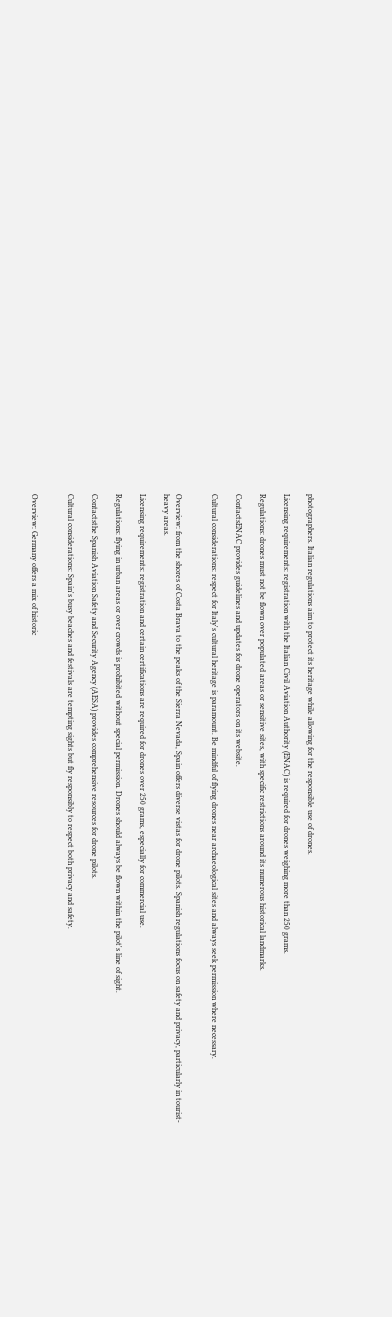photographers. Italian regulations aim to protect its heritage while allowing for the responsible use of drones.

Licensing requirements: registration with the Italian Civil Aviation Authority (ENAC) is required for drones weighing more than 250 grams.

Regulations: drones must not be flown over populated areas or sensitive sites, with specific restrictions around its numerous historical landmarks.

ContactsENAC provides guidelines and updates for drone operators on its website.

Cultural considerations: respect for Italy's cultural heritage is paramount. Be mindful of flying drones near archaeological sites and always seek permission where necessary.


Overview: from the shores of Costa Brava to the peaks of the Sierra Nevada, Spain offers diverse vistas for drone pilots. Spanish regulations focus on safety and privacy, particularly in tourist-heavy areas.

Licensing requirements: registration and certain certifications are required for drones over 250 grams, especially for commercial use.

Regulations: flying in urban areas or over crowds is prohibited without special permission. Drones should always be flown within the pilot's line of sight.

Contactsthe Spanish Aviation Safety and Security Agency (AESA) provides comprehensive resources for drone pilots.

Cultural considerations: Spain's busy beaches and festivals are tempting sights but fly responsibly to respect both privacy and safety.


Overview: Germany offers a mix of historic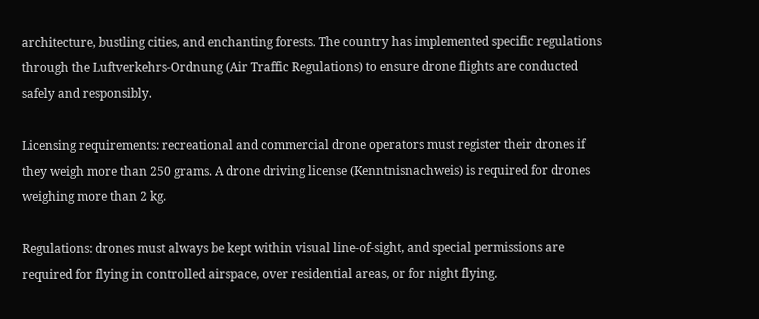architecture, bustling cities, and enchanting forests. The country has implemented specific regulations through the Luftverkehrs-Ordnung (Air Traffic Regulations) to ensure drone flights are conducted safely and responsibly.

Licensing requirements: recreational and commercial drone operators must register their drones if they weigh more than 250 grams. A drone driving license (Kenntnisnachweis) is required for drones weighing more than 2 kg.

Regulations: drones must always be kept within visual line-of-sight, and special permissions are required for flying in controlled airspace, over residential areas, or for night flying.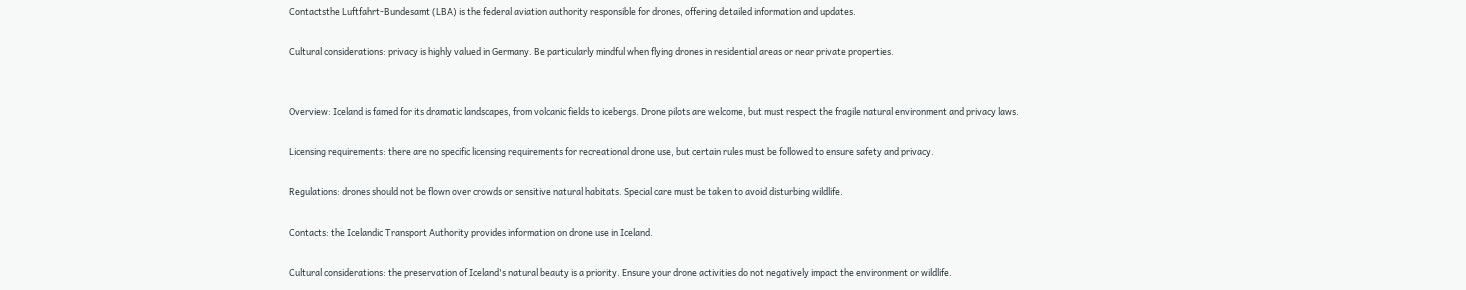Contactsthe Luftfahrt-Bundesamt (LBA) is the federal aviation authority responsible for drones, offering detailed information and updates.

Cultural considerations: privacy is highly valued in Germany. Be particularly mindful when flying drones in residential areas or near private properties.


Overview: Iceland is famed for its dramatic landscapes, from volcanic fields to icebergs. Drone pilots are welcome, but must respect the fragile natural environment and privacy laws.

Licensing requirements: there are no specific licensing requirements for recreational drone use, but certain rules must be followed to ensure safety and privacy.

Regulations: drones should not be flown over crowds or sensitive natural habitats. Special care must be taken to avoid disturbing wildlife.

Contacts: the Icelandic Transport Authority provides information on drone use in Iceland.

Cultural considerations: the preservation of Iceland's natural beauty is a priority. Ensure your drone activities do not negatively impact the environment or wildlife.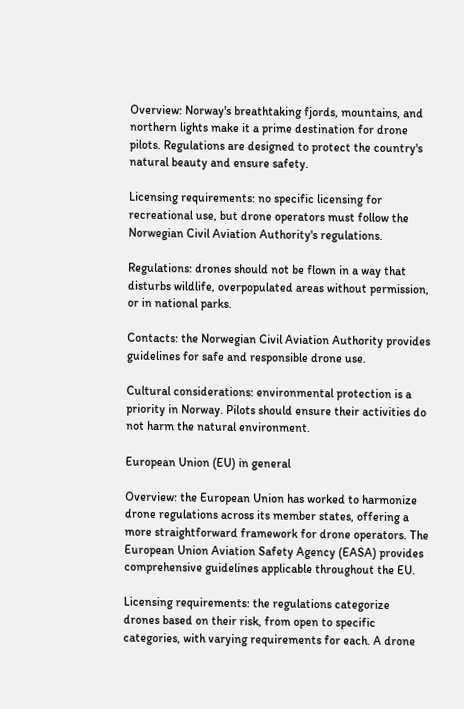Overview: Norway's breathtaking fjords, mountains, and northern lights make it a prime destination for drone pilots. Regulations are designed to protect the country's natural beauty and ensure safety.

Licensing requirements: no specific licensing for recreational use, but drone operators must follow the Norwegian Civil Aviation Authority's regulations.

Regulations: drones should not be flown in a way that disturbs wildlife, overpopulated areas without permission, or in national parks.

Contacts: the Norwegian Civil Aviation Authority provides guidelines for safe and responsible drone use.

Cultural considerations: environmental protection is a priority in Norway. Pilots should ensure their activities do not harm the natural environment.

European Union (EU) in general

Overview: the European Union has worked to harmonize drone regulations across its member states, offering a more straightforward framework for drone operators. The European Union Aviation Safety Agency (EASA) provides comprehensive guidelines applicable throughout the EU.

Licensing requirements: the regulations categorize drones based on their risk, from open to specific categories, with varying requirements for each. A drone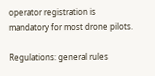operator registration is mandatory for most drone pilots.

Regulations: general rules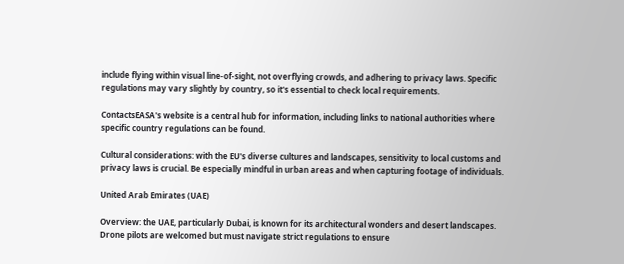include flying within visual line-of-sight, not overflying crowds, and adhering to privacy laws. Specific regulations may vary slightly by country, so it's essential to check local requirements.

ContactsEASA's website is a central hub for information, including links to national authorities where specific country regulations can be found.

Cultural considerations: with the EU's diverse cultures and landscapes, sensitivity to local customs and privacy laws is crucial. Be especially mindful in urban areas and when capturing footage of individuals.

United Arab Emirates (UAE)

Overview: the UAE, particularly Dubai, is known for its architectural wonders and desert landscapes. Drone pilots are welcomed but must navigate strict regulations to ensure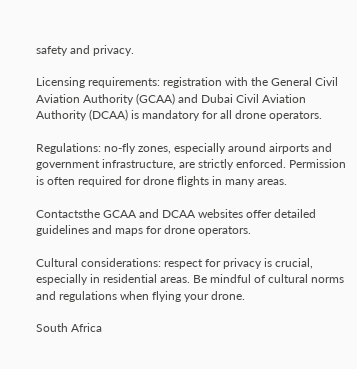safety and privacy.

Licensing requirements: registration with the General Civil Aviation Authority (GCAA) and Dubai Civil Aviation Authority (DCAA) is mandatory for all drone operators.

Regulations: no-fly zones, especially around airports and government infrastructure, are strictly enforced. Permission is often required for drone flights in many areas.

Contactsthe GCAA and DCAA websites offer detailed guidelines and maps for drone operators.

Cultural considerations: respect for privacy is crucial, especially in residential areas. Be mindful of cultural norms and regulations when flying your drone.

South Africa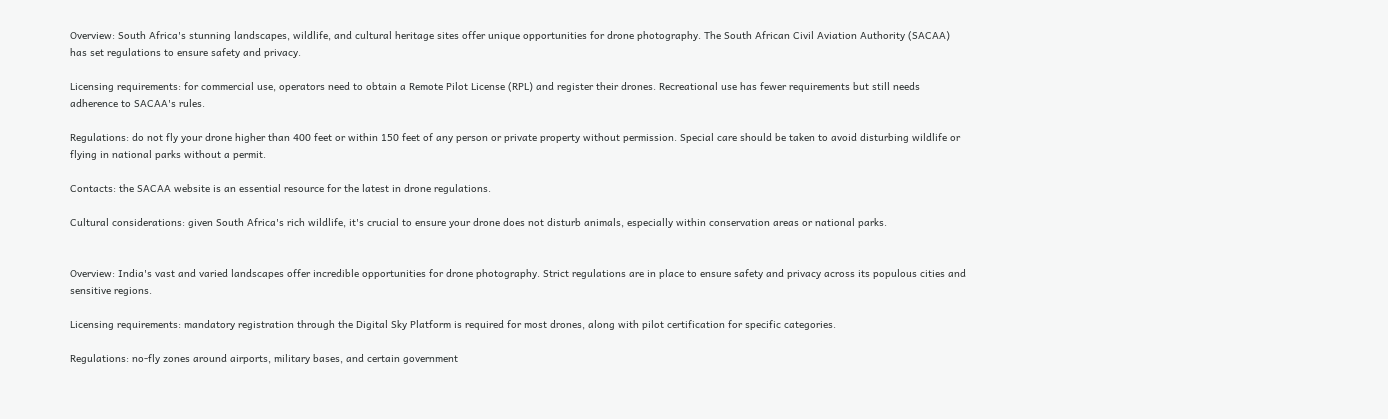Overview: South Africa's stunning landscapes, wildlife, and cultural heritage sites offer unique opportunities for drone photography. The South African Civil Aviation Authority (SACAA) has set regulations to ensure safety and privacy.

Licensing requirements: for commercial use, operators need to obtain a Remote Pilot License (RPL) and register their drones. Recreational use has fewer requirements but still needs adherence to SACAA's rules.

Regulations: do not fly your drone higher than 400 feet or within 150 feet of any person or private property without permission. Special care should be taken to avoid disturbing wildlife or flying in national parks without a permit.

Contacts: the SACAA website is an essential resource for the latest in drone regulations.

Cultural considerations: given South Africa's rich wildlife, it's crucial to ensure your drone does not disturb animals, especially within conservation areas or national parks.


Overview: India's vast and varied landscapes offer incredible opportunities for drone photography. Strict regulations are in place to ensure safety and privacy across its populous cities and sensitive regions.

Licensing requirements: mandatory registration through the Digital Sky Platform is required for most drones, along with pilot certification for specific categories.

Regulations: no-fly zones around airports, military bases, and certain government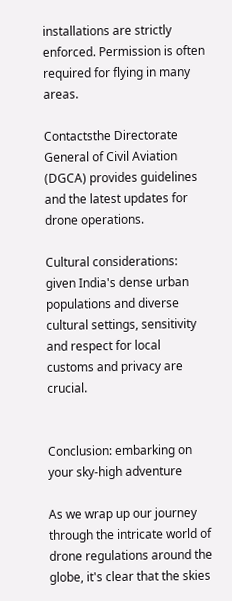installations are strictly enforced. Permission is often required for flying in many areas.

Contactsthe Directorate General of Civil Aviation (DGCA) provides guidelines and the latest updates for drone operations.

Cultural considerations: given India's dense urban populations and diverse cultural settings, sensitivity and respect for local customs and privacy are crucial.


Conclusion: embarking on your sky-high adventure

As we wrap up our journey through the intricate world of drone regulations around the globe, it's clear that the skies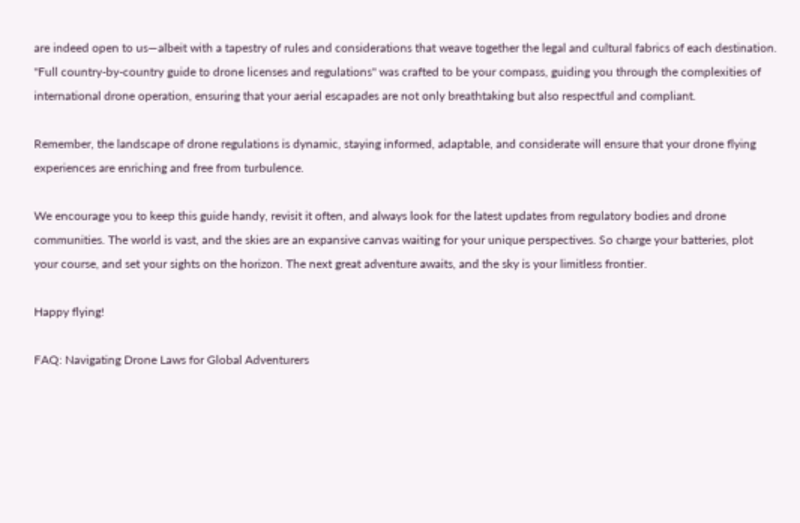are indeed open to us—albeit with a tapestry of rules and considerations that weave together the legal and cultural fabrics of each destination. "Full country-by-country guide to drone licenses and regulations" was crafted to be your compass, guiding you through the complexities of international drone operation, ensuring that your aerial escapades are not only breathtaking but also respectful and compliant.

Remember, the landscape of drone regulations is dynamic, staying informed, adaptable, and considerate will ensure that your drone flying experiences are enriching and free from turbulence.

We encourage you to keep this guide handy, revisit it often, and always look for the latest updates from regulatory bodies and drone communities. The world is vast, and the skies are an expansive canvas waiting for your unique perspectives. So charge your batteries, plot your course, and set your sights on the horizon. The next great adventure awaits, and the sky is your limitless frontier.

Happy flying!

FAQ: Navigating Drone Laws for Global Adventurers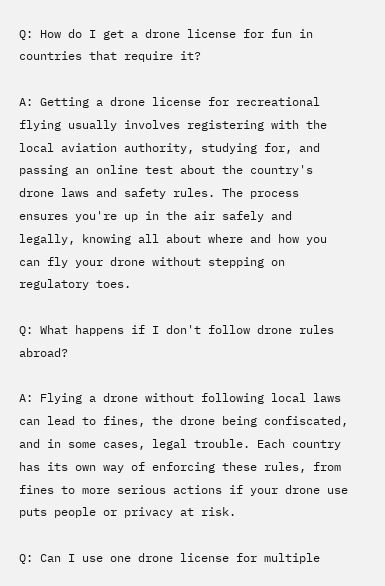Q: How do I get a drone license for fun in countries that require it?

A: Getting a drone license for recreational flying usually involves registering with the local aviation authority, studying for, and passing an online test about the country's drone laws and safety rules. The process ensures you're up in the air safely and legally, knowing all about where and how you can fly your drone without stepping on regulatory toes.

Q: What happens if I don't follow drone rules abroad?

A: Flying a drone without following local laws can lead to fines, the drone being confiscated, and in some cases, legal trouble. Each country has its own way of enforcing these rules, from fines to more serious actions if your drone use puts people or privacy at risk.

Q: Can I use one drone license for multiple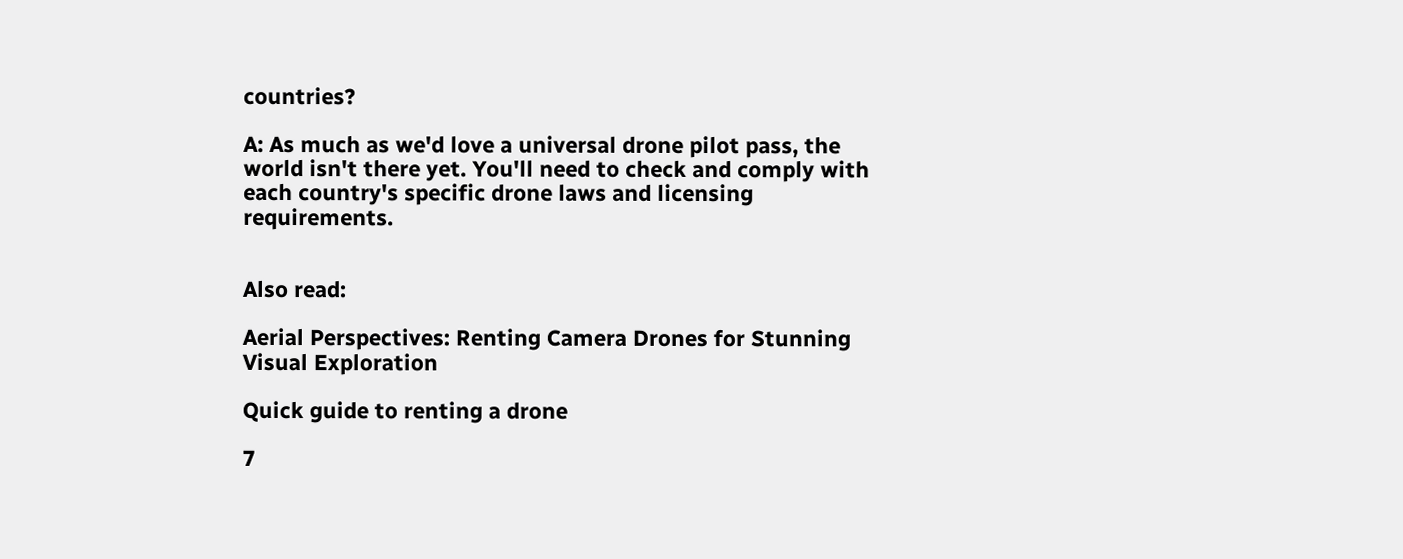countries?

A: As much as we'd love a universal drone pilot pass, the world isn't there yet. You'll need to check and comply with each country's specific drone laws and licensing requirements.


Also read:

Aerial Perspectives: Renting Camera Drones for Stunning Visual Exploration

Quick guide to renting a drone

7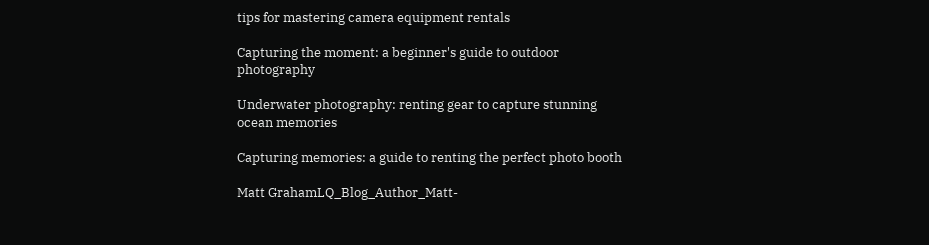tips for mastering camera equipment rentals

Capturing the moment: a beginner's guide to outdoor photography

Underwater photography: renting gear to capture stunning ocean memories

Capturing memories: a guide to renting the perfect photo booth

Matt GrahamLQ_Blog_Author_Matt-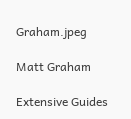Graham.jpeg

Matt Graham

Extensive Guides